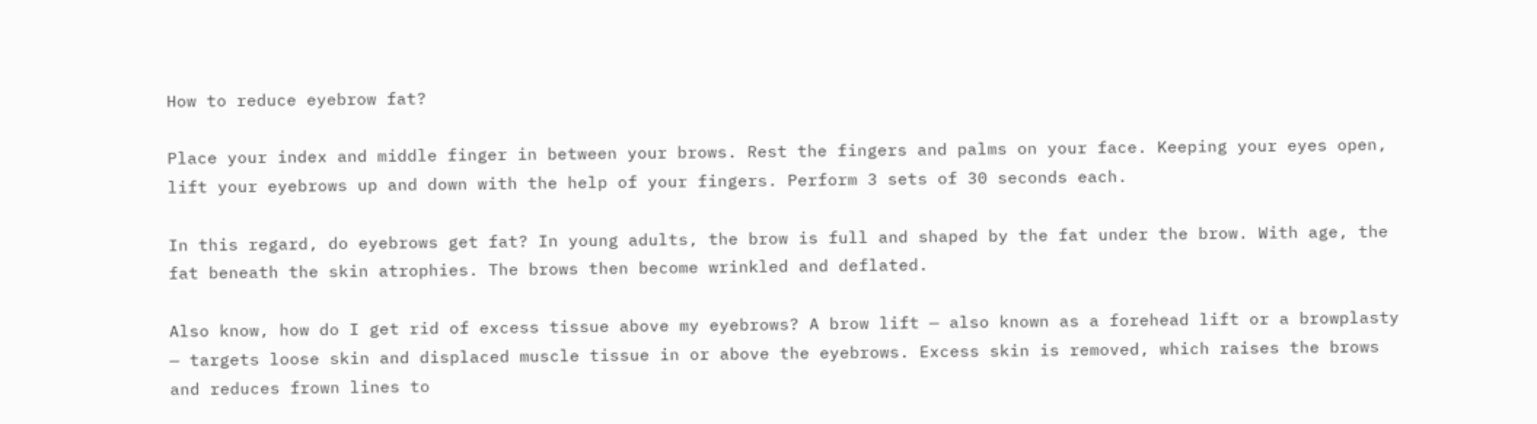How to reduce eyebrow fat?

Place your index and middle finger in between your brows. Rest the fingers and palms on your face. Keeping your eyes open, lift your eyebrows up and down with the help of your fingers. Perform 3 sets of 30 seconds each.

In this regard, do eyebrows get fat? In young adults, the brow is full and shaped by the fat under the brow. With age, the fat beneath the skin atrophies. The brows then become wrinkled and deflated.

Also know, how do I get rid of excess tissue above my eyebrows? A brow lift — also known as a forehead lift or a browplasty — targets loose skin and displaced muscle tissue in or above the eyebrows. Excess skin is removed, which raises the brows and reduces frown lines to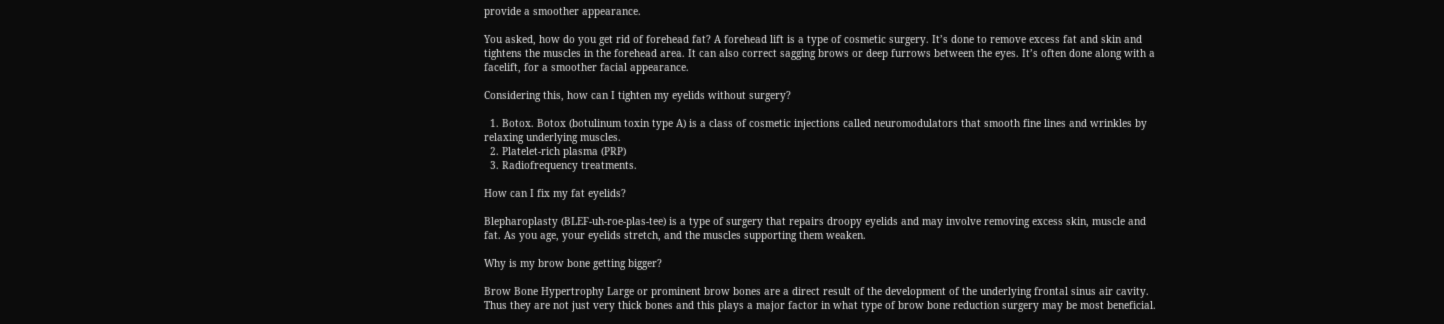provide a smoother appearance.

You asked, how do you get rid of forehead fat? A forehead lift is a type of cosmetic surgery. It’s done to remove excess fat and skin and tightens the muscles in the forehead area. It can also correct sagging brows or deep furrows between the eyes. It’s often done along with a facelift, for a smoother facial appearance.

Considering this, how can I tighten my eyelids without surgery?

  1. Botox. Botox (botulinum toxin type A) is a class of cosmetic injections called neuromodulators that smooth fine lines and wrinkles by relaxing underlying muscles.
  2. Platelet-rich plasma (PRP)
  3. Radiofrequency treatments.

How can I fix my fat eyelids?

Blepharoplasty (BLEF-uh-roe-plas-tee) is a type of surgery that repairs droopy eyelids and may involve removing excess skin, muscle and fat. As you age, your eyelids stretch, and the muscles supporting them weaken.

Why is my brow bone getting bigger?

Brow Bone Hypertrophy Large or prominent brow bones are a direct result of the development of the underlying frontal sinus air cavity. Thus they are not just very thick bones and this plays a major factor in what type of brow bone reduction surgery may be most beneficial.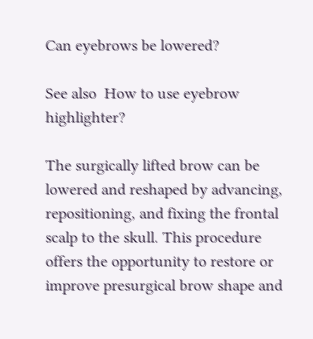Can eyebrows be lowered?

See also  How to use eyebrow highlighter?

The surgically lifted brow can be lowered and reshaped by advancing, repositioning, and fixing the frontal scalp to the skull. This procedure offers the opportunity to restore or improve presurgical brow shape and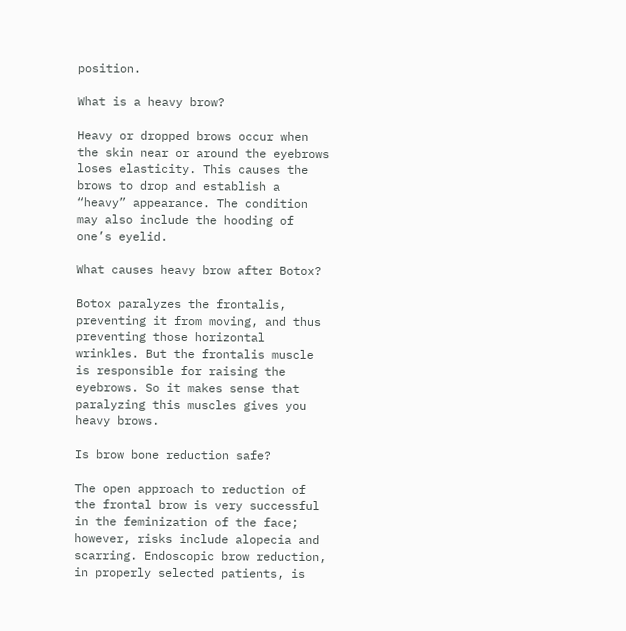position.

What is a heavy brow?

Heavy or dropped brows occur when the skin near or around the eyebrows loses elasticity. This causes the brows to drop and establish a “heavy” appearance. The condition may also include the hooding of one’s eyelid.

What causes heavy brow after Botox?

Botox paralyzes the frontalis, preventing it from moving, and thus preventing those horizontal wrinkles. But the frontalis muscle is responsible for raising the eyebrows. So it makes sense that paralyzing this muscles gives you heavy brows.

Is brow bone reduction safe?

The open approach to reduction of the frontal brow is very successful in the feminization of the face; however, risks include alopecia and scarring. Endoscopic brow reduction, in properly selected patients, is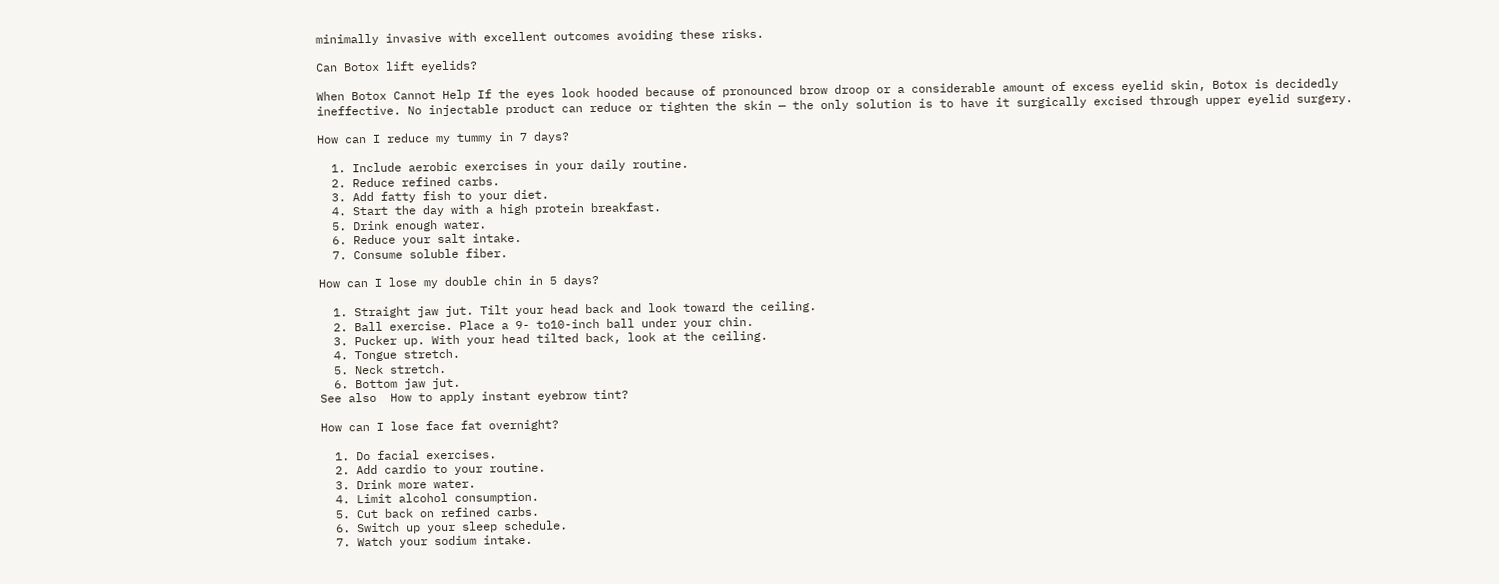minimally invasive with excellent outcomes avoiding these risks.

Can Botox lift eyelids?

When Botox Cannot Help If the eyes look hooded because of pronounced brow droop or a considerable amount of excess eyelid skin, Botox is decidedly ineffective. No injectable product can reduce or tighten the skin — the only solution is to have it surgically excised through upper eyelid surgery.

How can I reduce my tummy in 7 days?

  1. Include aerobic exercises in your daily routine.
  2. Reduce refined carbs.
  3. Add fatty fish to your diet.
  4. Start the day with a high protein breakfast.
  5. Drink enough water.
  6. Reduce your salt intake.
  7. Consume soluble fiber.

How can I lose my double chin in 5 days?

  1. Straight jaw jut. Tilt your head back and look toward the ceiling.
  2. Ball exercise. Place a 9- to10-inch ball under your chin.
  3. Pucker up. With your head tilted back, look at the ceiling.
  4. Tongue stretch.
  5. Neck stretch.
  6. Bottom jaw jut.
See also  How to apply instant eyebrow tint?

How can I lose face fat overnight?

  1. Do facial exercises.
  2. Add cardio to your routine.
  3. Drink more water.
  4. Limit alcohol consumption.
  5. Cut back on refined carbs.
  6. Switch up your sleep schedule.
  7. Watch your sodium intake.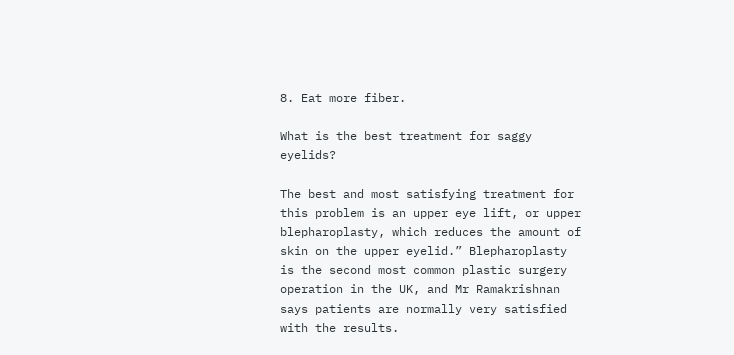8. Eat more fiber.

What is the best treatment for saggy eyelids?

The best and most satisfying treatment for this problem is an upper eye lift, or upper blepharoplasty, which reduces the amount of skin on the upper eyelid.” Blepharoplasty is the second most common plastic surgery operation in the UK, and Mr Ramakrishnan says patients are normally very satisfied with the results.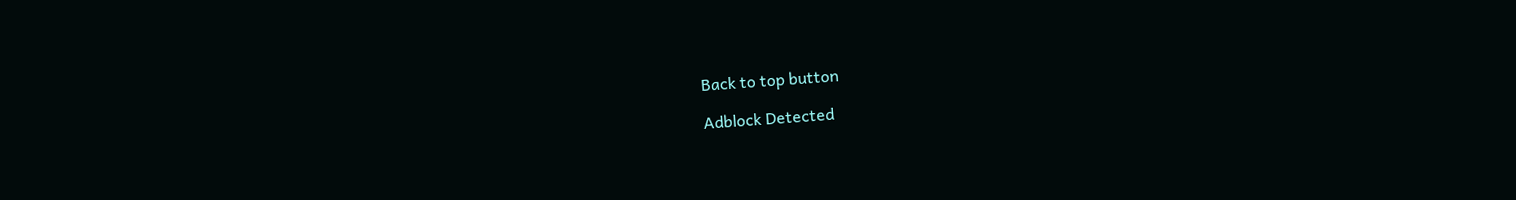Back to top button

Adblock Detected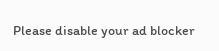Please disable your ad blocker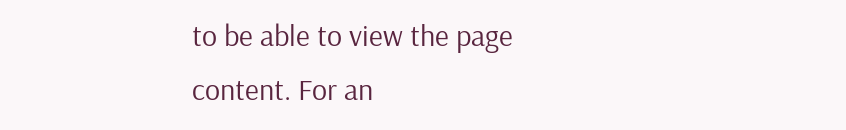to be able to view the page content. For an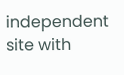independent site with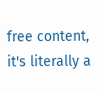free content, it's literally a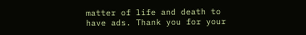matter of life and death to have ads. Thank you for your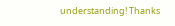understanding! Thanks